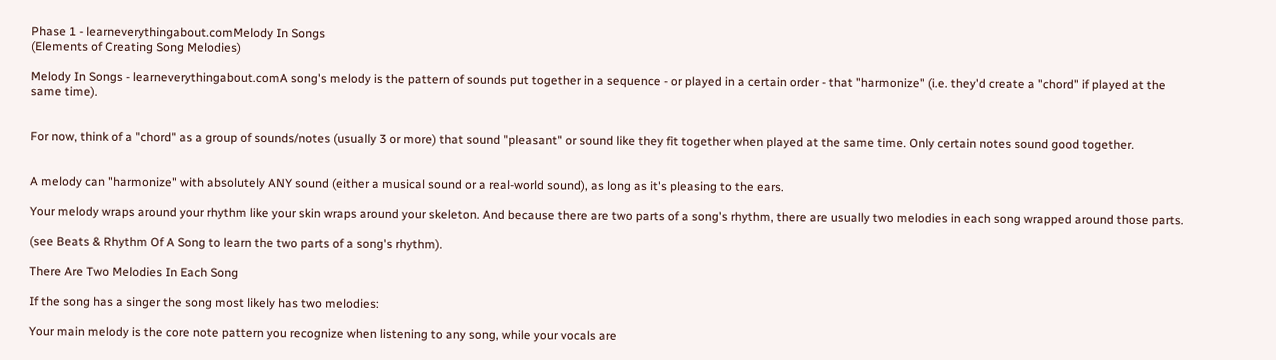Phase 1 - learneverythingabout.comMelody In Songs
(Elements of Creating Song Melodies)

Melody In Songs - learneverythingabout.comA song's melody is the pattern of sounds put together in a sequence - or played in a certain order - that "harmonize" (i.e. they'd create a "chord" if played at the same time).


For now, think of a "chord" as a group of sounds/notes (usually 3 or more) that sound "pleasant" or sound like they fit together when played at the same time. Only certain notes sound good together.


A melody can "harmonize" with absolutely ANY sound (either a musical sound or a real-world sound), as long as it's pleasing to the ears.

Your melody wraps around your rhythm like your skin wraps around your skeleton. And because there are two parts of a song's rhythm, there are usually two melodies in each song wrapped around those parts.

(see Beats & Rhythm Of A Song to learn the two parts of a song's rhythm).

There Are Two Melodies In Each Song

If the song has a singer the song most likely has two melodies:

Your main melody is the core note pattern you recognize when listening to any song, while your vocals are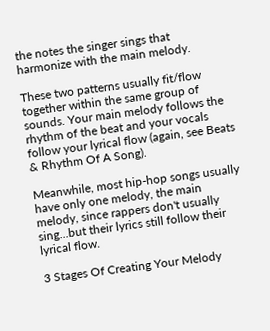the notes the singer sings that harmonize with the main melody.

These two patterns usually fit/flow together within the same group of sounds. Your main melody follows the rhythm of the beat and your vocals follow your lyrical flow (again, see Beats & Rhythm Of A Song).

Meanwhile, most hip-hop songs usually have only one melody, the main melody, since rappers don't usually sing...but their lyrics still follow their lyrical flow.

3 Stages Of Creating Your Melody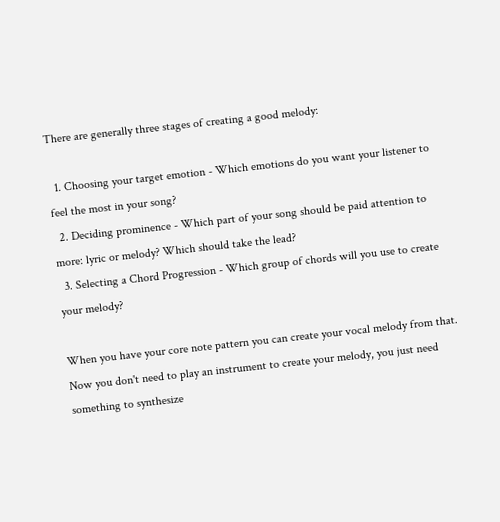There are generally three stages of creating a good melody:

  1. Choosing your target emotion - Which emotions do you want your listener to feel the most in your song?
  2. Deciding prominence - Which part of your song should be paid attention to more: lyric or melody? Which should take the lead?
  3. Selecting a Chord Progression - Which group of chords will you use to create your melody?

When you have your core note pattern you can create your vocal melody from that. Now you don't need to play an instrument to create your melody, you just need something to synthesize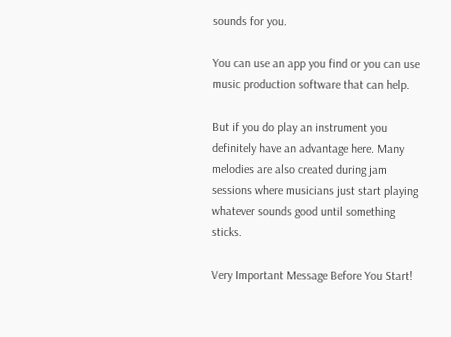sounds for you.

You can use an app you find or you can use music production software that can help.

But if you do play an instrument you definitely have an advantage here. Many melodies are also created during jam sessions where musicians just start playing whatever sounds good until something sticks.

Very Important Message Before You Start!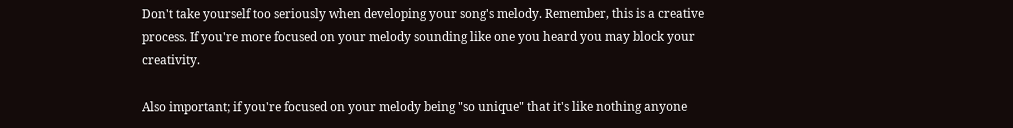Don't take yourself too seriously when developing your song's melody. Remember, this is a creative process. If you're more focused on your melody sounding like one you heard you may block your creativity.

Also important; if you're focused on your melody being "so unique" that it's like nothing anyone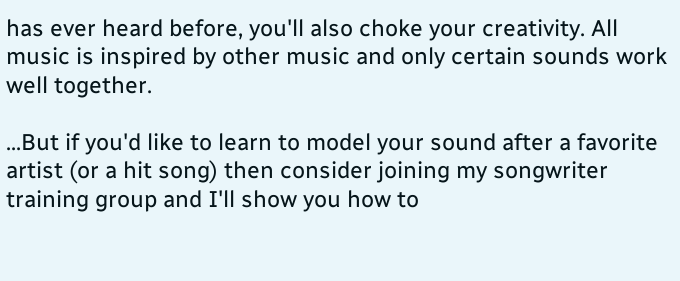has ever heard before, you'll also choke your creativity. All music is inspired by other music and only certain sounds work well together.

...But if you'd like to learn to model your sound after a favorite artist (or a hit song) then consider joining my songwriter training group and I'll show you how to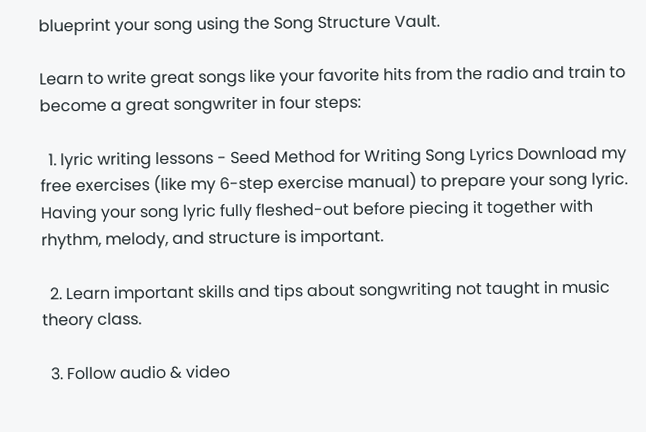blueprint your song using the Song Structure Vault.

Learn to write great songs like your favorite hits from the radio and train to become a great songwriter in four steps:

  1. lyric writing lessons - Seed Method for Writing Song Lyrics Download my free exercises (like my 6-step exercise manual) to prepare your song lyric. Having your song lyric fully fleshed-out before piecing it together with rhythm, melody, and structure is important.

  2. Learn important skills and tips about songwriting not taught in music theory class.

  3. Follow audio & video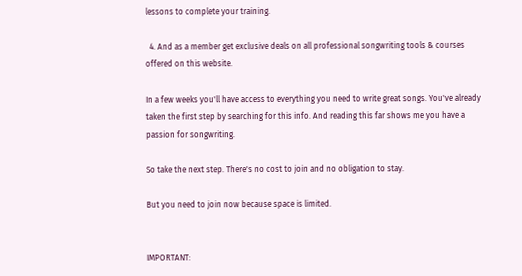lessons to complete your training.

  4. And as a member get exclusive deals on all professional songwriting tools & courses offered on this website.

In a few weeks you'll have access to everything you need to write great songs. You've already taken the first step by searching for this info. And reading this far shows me you have a passion for songwriting.

So take the next step. There's no cost to join and no obligation to stay.

But you need to join now because space is limited.


IMPORTANT: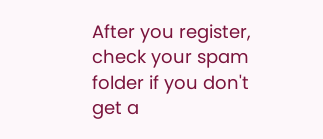After you register, check your spam folder if you don't get a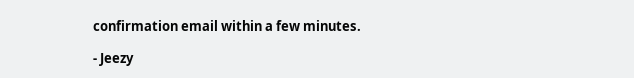confirmation email within a few minutes.

- Jeezy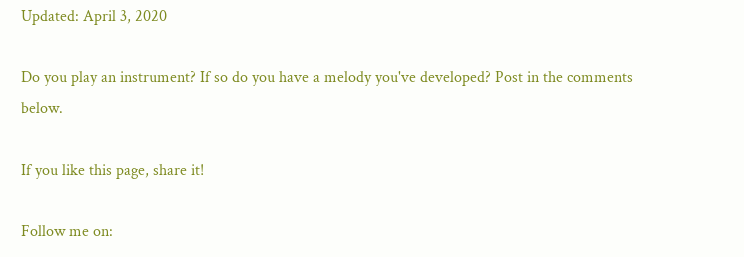Updated: April 3, 2020

Do you play an instrument? If so do you have a melody you've developed? Post in the comments below.

If you like this page, share it!

Follow me on: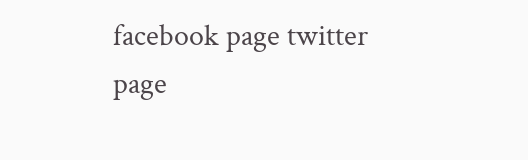facebook page twitter page